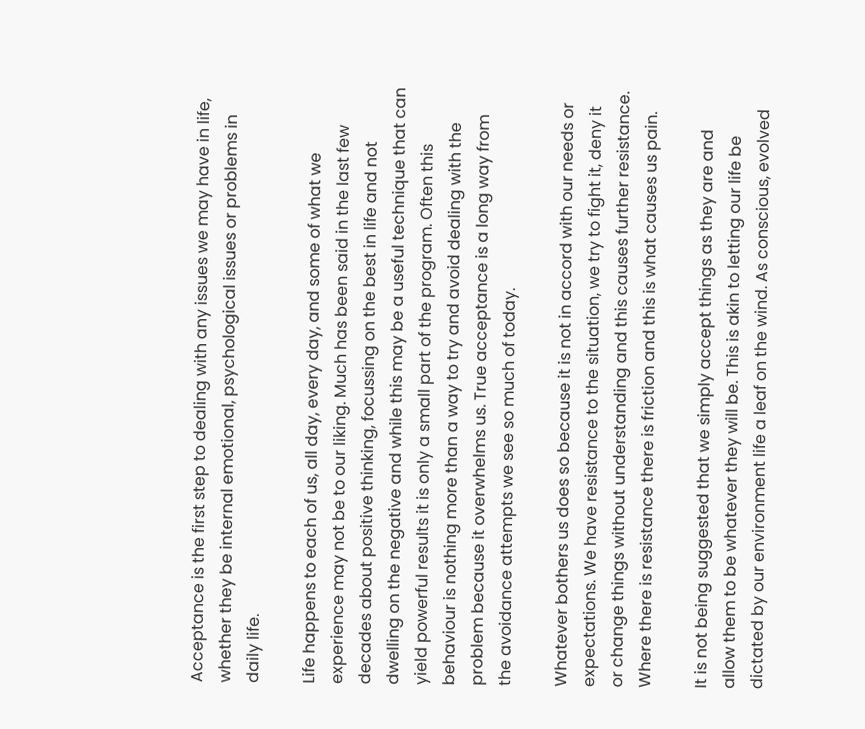Acceptance is the first step to dealing with any issues we may have in life, whether they be internal emotional, psychological issues or problems in daily life.

Life happens to each of us, all day, every day, and some of what we experience may not be to our liking. Much has been said in the last few decades about positive thinking, focussing on the best in life and not dwelling on the negative and while this may be a useful technique that can yield powerful results it is only a small part of the program. Often this behaviour is nothing more than a way to try and avoid dealing with the  problem because it overwhelms us. True acceptance is a long way from the avoidance attempts we see so much of today.

Whatever bothers us does so because it is not in accord with our needs or expectations. We have resistance to the situation, we try to fight it, deny it or change things without understanding and this causes further resistance. Where there is resistance there is friction and this is what causes us pain.

It is not being suggested that we simply accept things as they are and allow them to be whatever they will be. This is akin to letting our life be dictated by our environment life a leaf on the wind. As conscious, evolved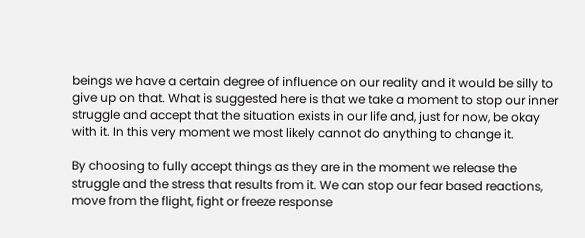beings we have a certain degree of influence on our reality and it would be silly to give up on that. What is suggested here is that we take a moment to stop our inner struggle and accept that the situation exists in our life and, just for now, be okay with it. In this very moment we most likely cannot do anything to change it.

By choosing to fully accept things as they are in the moment we release the struggle and the stress that results from it. We can stop our fear based reactions, move from the flight, fight or freeze response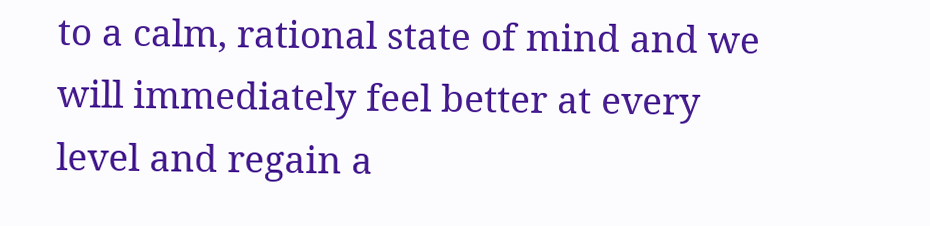to a calm, rational state of mind and we will immediately feel better at every level and regain a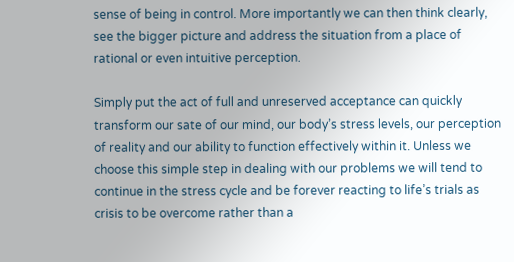sense of being in control. More importantly we can then think clearly, see the bigger picture and address the situation from a place of rational or even intuitive perception.

Simply put the act of full and unreserved acceptance can quickly transform our sate of our mind, our body’s stress levels, our perception of reality and our ability to function effectively within it. Unless we choose this simple step in dealing with our problems we will tend to continue in the stress cycle and be forever reacting to life’s trials as crisis to be overcome rather than a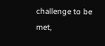challenge to be met,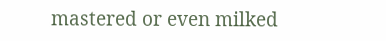mastered or even milked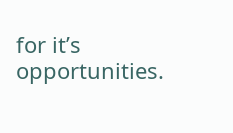for it’s opportunities.